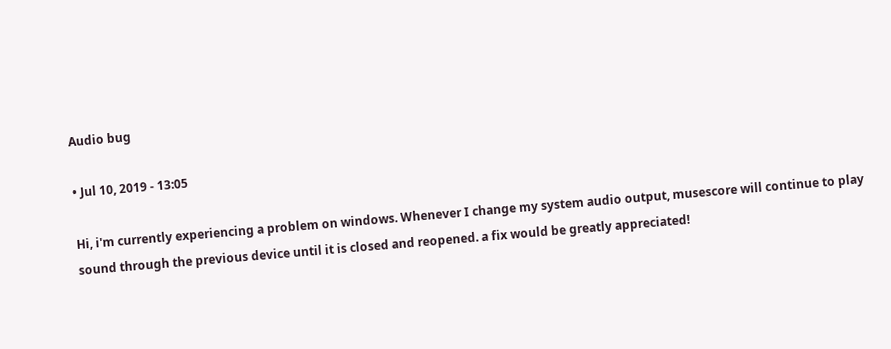Audio bug

• Jul 10, 2019 - 13:05

Hi, i'm currently experiencing a problem on windows. Whenever I change my system audio output, musescore will continue to play sound through the previous device until it is closed and reopened. a fix would be greatly appreciated!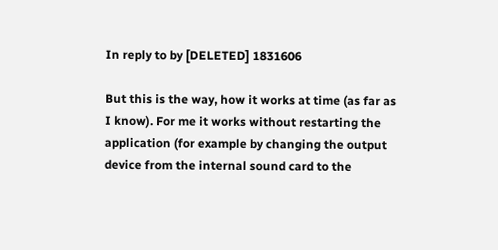In reply to by [DELETED] 1831606

But this is the way, how it works at time (as far as I know). For me it works without restarting the application (for example by changing the output device from the internal sound card to the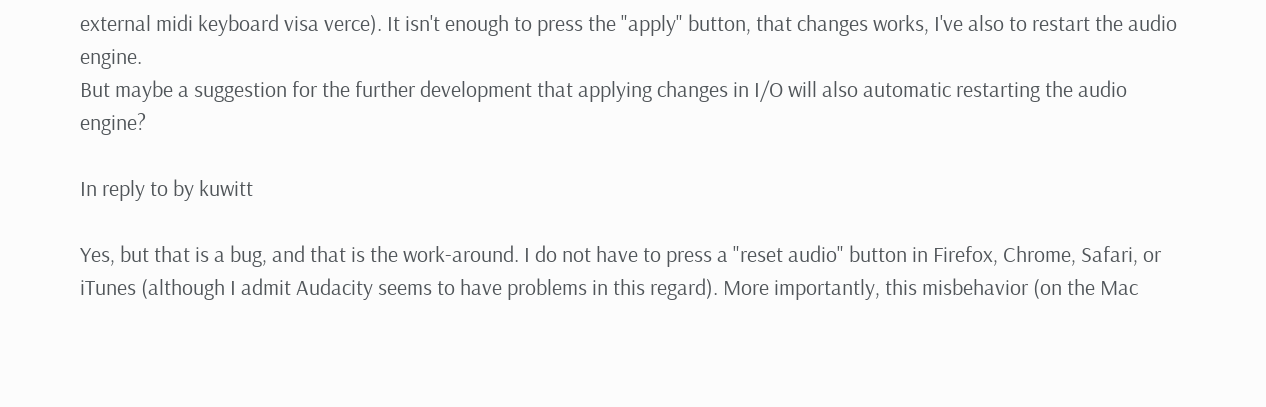external midi keyboard visa verce). It isn't enough to press the "apply" button, that changes works, I've also to restart the audio engine.
But maybe a suggestion for the further development that applying changes in I/O will also automatic restarting the audio engine?

In reply to by kuwitt

Yes, but that is a bug, and that is the work-around. I do not have to press a "reset audio" button in Firefox, Chrome, Safari, or iTunes (although I admit Audacity seems to have problems in this regard). More importantly, this misbehavior (on the Mac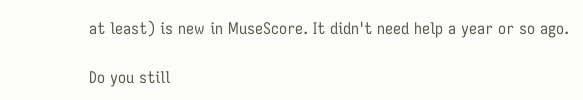at least) is new in MuseScore. It didn't need help a year or so ago.

Do you still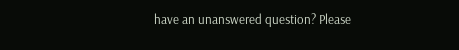have an unanswered question? Please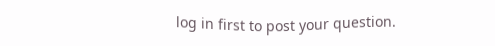log in first to post your question.